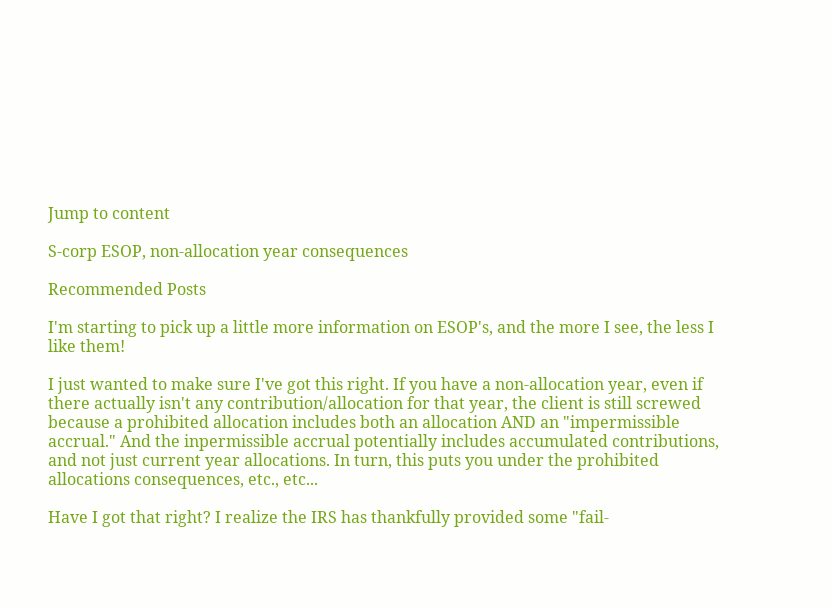Jump to content

S-corp ESOP, non-allocation year consequences

Recommended Posts

I'm starting to pick up a little more information on ESOP's, and the more I see, the less I like them!

I just wanted to make sure I've got this right. If you have a non-allocation year, even if there actually isn't any contribution/allocation for that year, the client is still screwed because a prohibited allocation includes both an allocation AND an "impermissible accrual." And the inpermissible accrual potentially includes accumulated contributions, and not just current year allocations. In turn, this puts you under the prohibited allocations consequences, etc., etc...

Have I got that right? I realize the IRS has thankfully provided some "fail-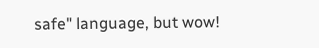safe" language, but wow!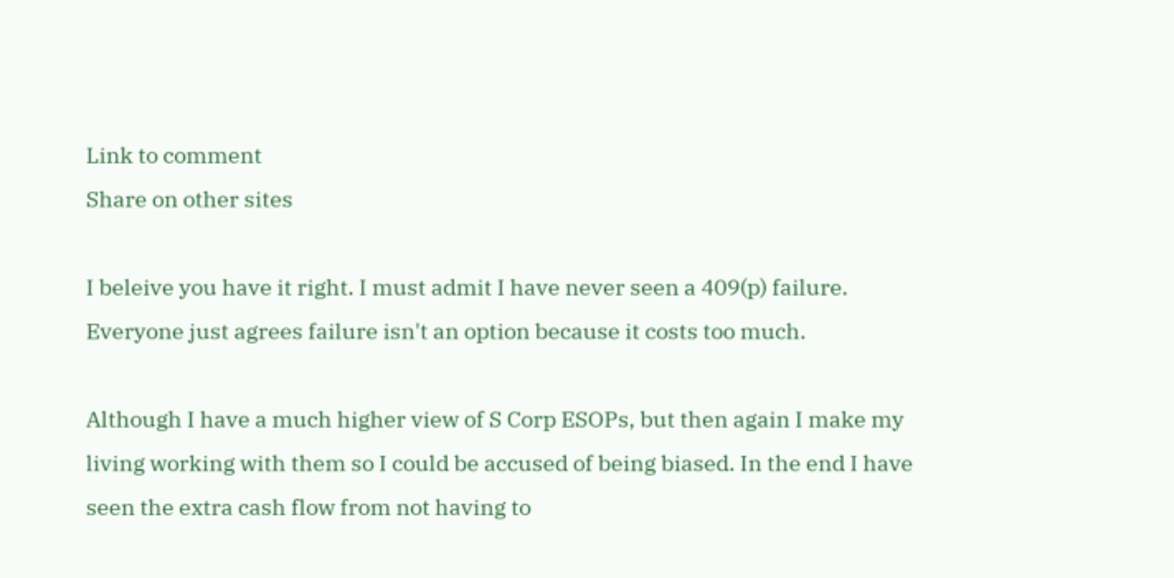Link to comment
Share on other sites

I beleive you have it right. I must admit I have never seen a 409(p) failure. Everyone just agrees failure isn't an option because it costs too much.

Although I have a much higher view of S Corp ESOPs, but then again I make my living working with them so I could be accused of being biased. In the end I have seen the extra cash flow from not having to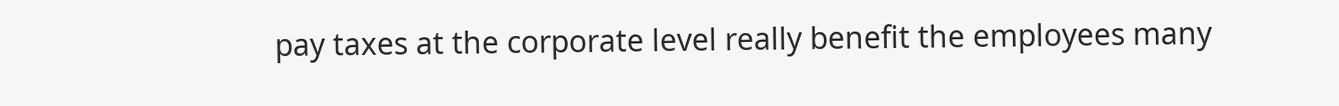pay taxes at the corporate level really benefit the employees many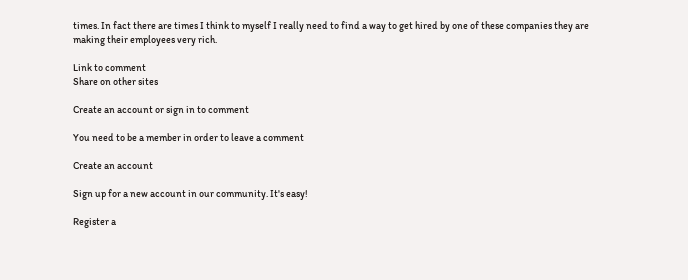times. In fact there are times I think to myself I really need to find a way to get hired by one of these companies they are making their employees very rich.

Link to comment
Share on other sites

Create an account or sign in to comment

You need to be a member in order to leave a comment

Create an account

Sign up for a new account in our community. It's easy!

Register a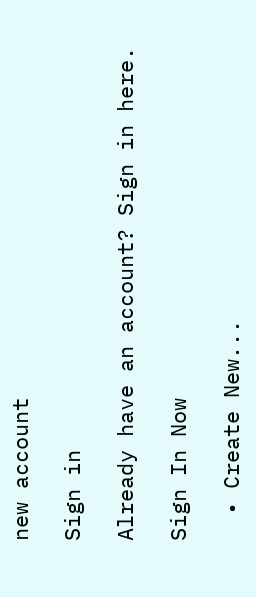new account

Sign in

Already have an account? Sign in here.

Sign In Now

  • Create New...